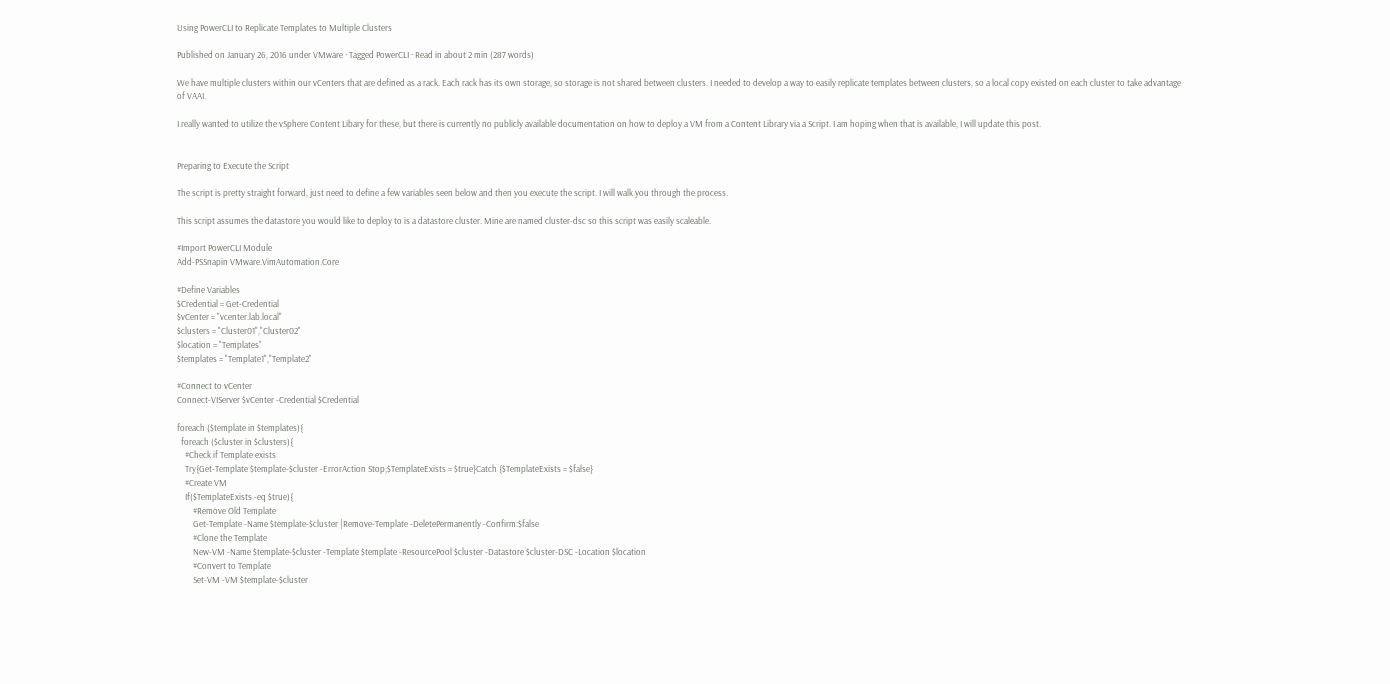Using PowerCLI to Replicate Templates to Multiple Clusters

Published on January 26, 2016 under VMware · Tagged PowerCLI · Read in about 2 min (287 words)

We have multiple clusters within our vCenters that are defined as a rack. Each rack has its own storage, so storage is not shared between clusters. I needed to develop a way to easily replicate templates between clusters, so a local copy existed on each cluster to take advantage of VAAI.

I really wanted to utilize the vSphere Content Libary for these, but there is currently no publicly available documentation on how to deploy a VM from a Content Library via a Script. I am hoping when that is available, I will update this post.


Preparing to Execute the Script

The script is pretty straight forward, just need to define a few variables seen below and then you execute the script. I will walk you through the process.

This script assumes the datastore you would like to deploy to is a datastore cluster. Mine are named cluster-dsc so this script was easily scaleable.

#Import PowerCLI Module
Add-PSSnapin VMware.VimAutomation.Core

#Define Variables
$Credential = Get-Credential
$vCenter = "vcenter.lab.local"
$clusters = "Cluster01","Cluster02"
$location = "Templates"
$templates = "Template1","Template2"

#Connect to vCenter
Connect-VIServer $vCenter -Credential $Credential

foreach ($template in $templates){
  foreach ($cluster in $clusters){
    #Check if Template exists
    Try{Get-Template $template-$cluster -ErrorAction Stop;$TemplateExists = $true}Catch {$TemplateExists = $false}
    #Create VM
    If($TemplateExists -eq $true){
        #Remove Old Template
        Get-Template -Name $template-$cluster |Remove-Template -DeletePermanently -Confirm:$false
        #Clone the Template
        New-VM -Name $template-$cluster -Template $template -ResourcePool $cluster -Datastore $cluster-DSC -Location $location
        #Convert to Template
        Set-VM -VM $template-$cluster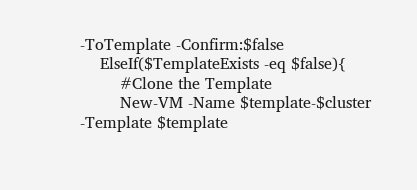-ToTemplate -Confirm:$false
    ElseIf($TemplateExists -eq $false){
        #Clone the Template
        New-VM -Name $template-$cluster -Template $template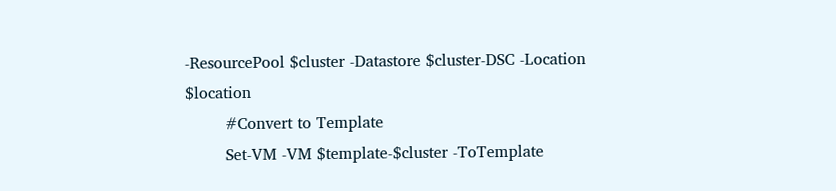-ResourcePool $cluster -Datastore $cluster-DSC -Location $location
        #Convert to Template
        Set-VM -VM $template-$cluster -ToTemplate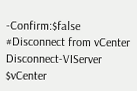-Confirm:$false
#Disconnect from vCenter
Disconnect-VIServer $vCenter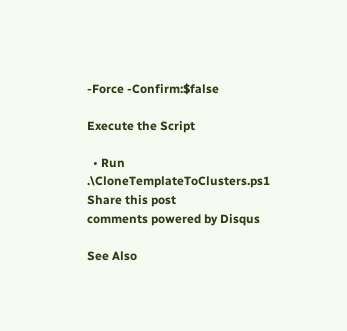-Force -Confirm:$false

Execute the Script

  • Run .\CloneTemplateToClusters.ps1
Share this post
comments powered by Disqus

See Also